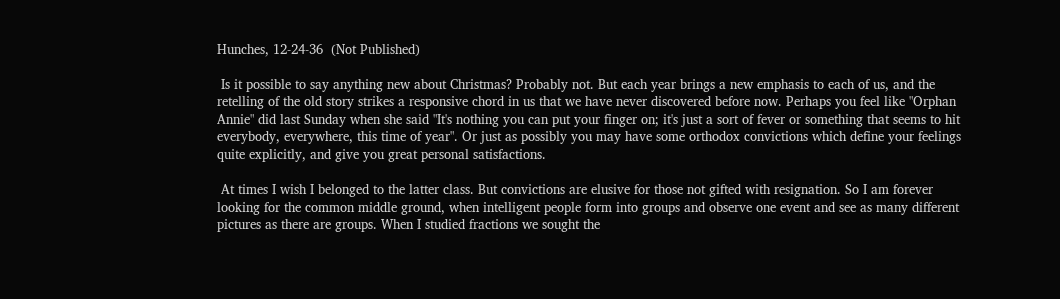Hunches, 12-24-36  (Not Published)

 Is it possible to say anything new about Christmas? Probably not. But each year brings a new emphasis to each of us, and the retelling of the old story strikes a responsive chord in us that we have never discovered before now. Perhaps you feel like "Orphan Annie" did last Sunday when she said "It's nothing you can put your finger on; it's just a sort of fever or something that seems to hit everybody, everywhere, this time of year". Or just as possibly you may have some orthodox convictions which define your feelings quite explicitly, and give you great personal satisfactions.

 At times I wish I belonged to the latter class. But convictions are elusive for those not gifted with resignation. So I am forever looking for the common middle ground, when intelligent people form into groups and observe one event and see as many different pictures as there are groups. When I studied fractions we sought the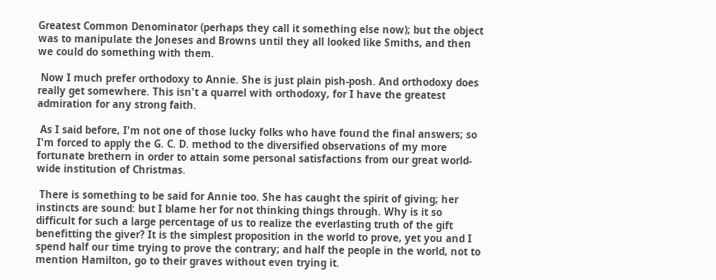Greatest Common Denominator (perhaps they call it something else now); but the object was to manipulate the Joneses and Browns until they all looked like Smiths, and then we could do something with them.

 Now I much prefer orthodoxy to Annie. She is just plain pish-posh. And orthodoxy does really get somewhere. This isn't a quarrel with orthodoxy, for I have the greatest admiration for any strong faith.

 As I said before, I'm not one of those lucky folks who have found the final answers; so I'm forced to apply the G. C. D. method to the diversified observations of my more fortunate brethern in order to attain some personal satisfactions from our great world-wide institution of Christmas.

 There is something to be said for Annie too. She has caught the spirit of giving; her instincts are sound: but I blame her for not thinking things through. Why is it so difficult for such a large percentage of us to realize the everlasting truth of the gift benefitting the giver? It is the simplest proposition in the world to prove, yet you and I spend half our time trying to prove the contrary; and half the people in the world, not to mention Hamilton, go to their graves without even trying it.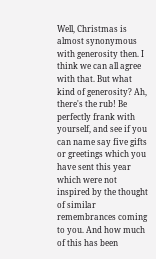Well, Christmas is almost synonymous with generosity then. I think we can all agree with that. But what kind of generosity? Ah, there's the rub! Be perfectly frank with yourself, and see if you can name say five gifts or greetings which you have sent this year which were not inspired by the thought of similar remembrances coming to you. And how much of this has been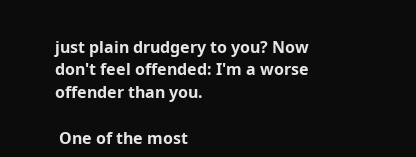just plain drudgery to you? Now don't feel offended: I'm a worse offender than you.

 One of the most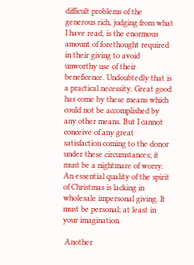difficult problems of the generous rich, judging from what I have read, is the enormous amount of forethought required in their giving to avoid unworthy use of their beneficence. Undoubtedly that is a practical necessity. Great good has come by these means which could not be accomplished by any other means. But I cannot conceive of any great satisfaction coming to the donor under these circumstances; it must be a nightmare of worry. An essential quality of the spirit of Christmas is lacking in wholesale impersonal giving. It must be personal; at least in your imagination.

 Another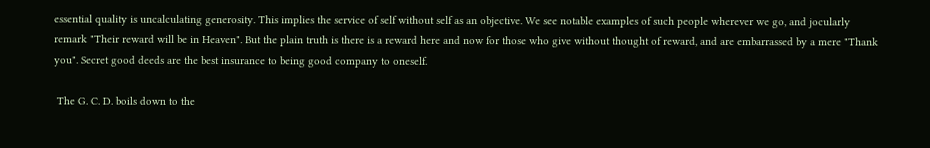essential quality is uncalculating generosity. This implies the service of self without self as an objective. We see notable examples of such people wherever we go, and jocularly remark "Their reward will be in Heaven". But the plain truth is there is a reward here and now for those who give without thought of reward, and are embarrassed by a mere "Thank you". Secret good deeds are the best insurance to being good company to oneself.

 The G. C. D. boils down to the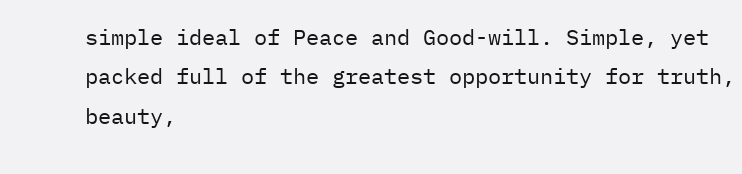simple ideal of Peace and Good-will. Simple, yet packed full of the greatest opportunity for truth, beauty,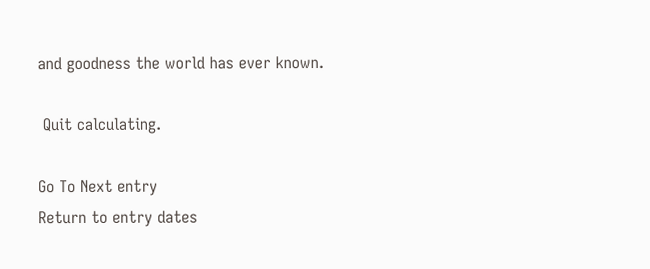and goodness the world has ever known.

 Quit calculating.

Go To Next entry
Return to entry dates